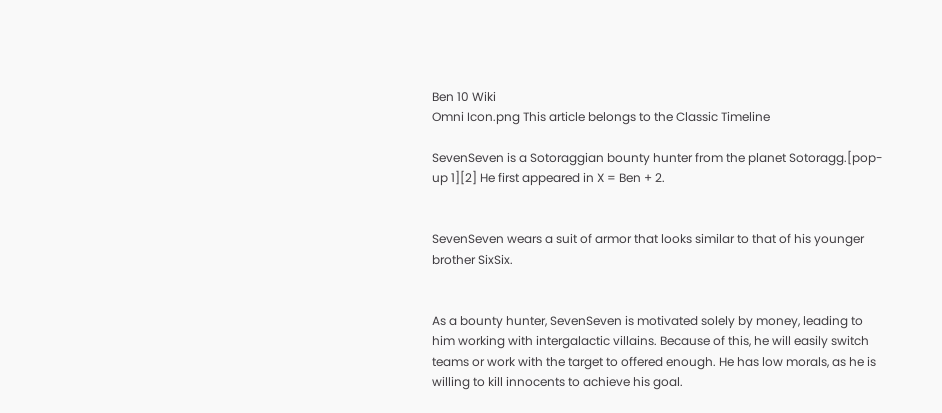Ben 10 Wiki
Omni Icon.png This article belongs to the Classic Timeline

SevenSeven is a Sotoraggian bounty hunter from the planet Sotoragg.[pop-up 1][2] He first appeared in X = Ben + 2.


SevenSeven wears a suit of armor that looks similar to that of his younger brother SixSix.


As a bounty hunter, SevenSeven is motivated solely by money, leading to him working with intergalactic villains. Because of this, he will easily switch teams or work with the target to offered enough. He has low morals, as he is willing to kill innocents to achieve his goal.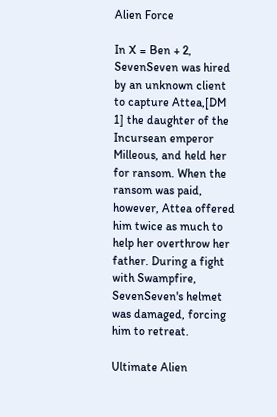Alien Force

In X = Ben + 2, SevenSeven was hired by an unknown client to capture Attea,[DM 1] the daughter of the Incursean emperor Milleous, and held her for ransom. When the ransom was paid, however, Attea offered him twice as much to help her overthrow her father. During a fight with Swampfire, SevenSeven's helmet was damaged, forcing him to retreat.

Ultimate Alien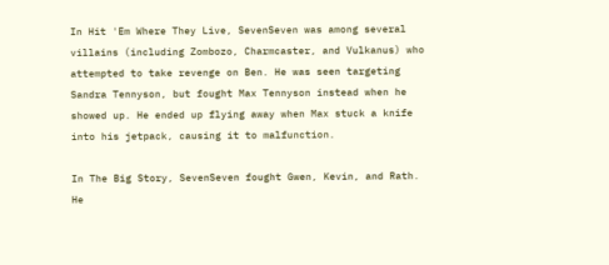In Hit 'Em Where They Live, SevenSeven was among several villains (including Zombozo, Charmcaster, and Vulkanus) who attempted to take revenge on Ben. He was seen targeting Sandra Tennyson, but fought Max Tennyson instead when he showed up. He ended up flying away when Max stuck a knife into his jetpack, causing it to malfunction.

In The Big Story, SevenSeven fought Gwen, Kevin, and Rath. He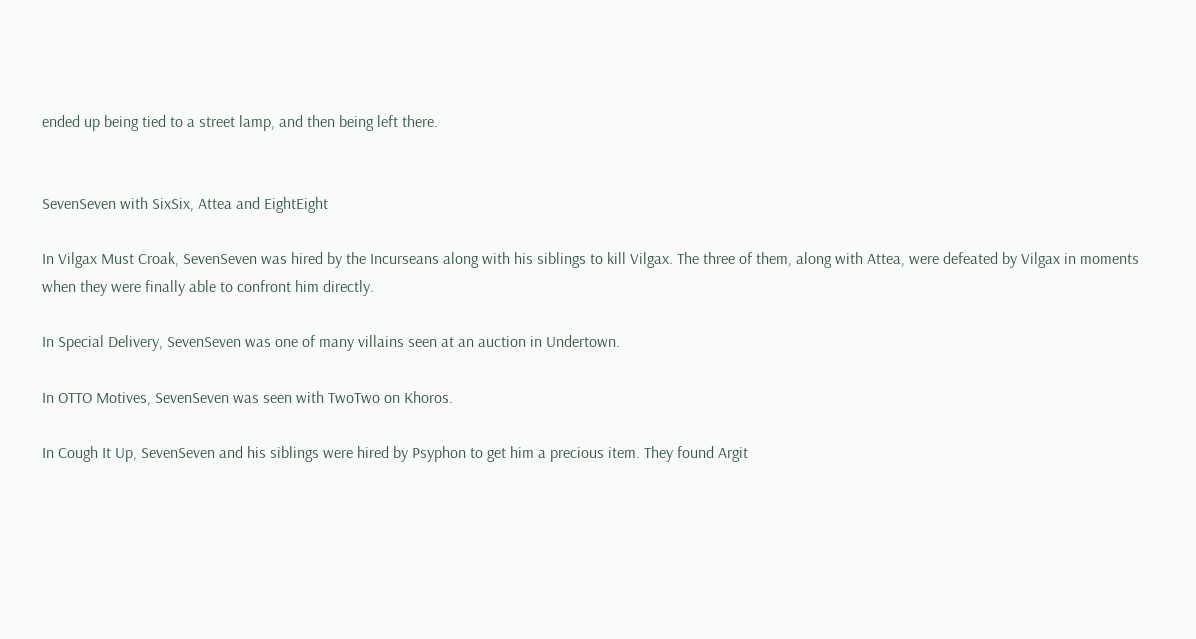ended up being tied to a street lamp, and then being left there.


SevenSeven with SixSix, Attea and EightEight

In Vilgax Must Croak, SevenSeven was hired by the Incurseans along with his siblings to kill Vilgax. The three of them, along with Attea, were defeated by Vilgax in moments when they were finally able to confront him directly.

In Special Delivery, SevenSeven was one of many villains seen at an auction in Undertown.

In OTTO Motives, SevenSeven was seen with TwoTwo on Khoros.

In Cough It Up, SevenSeven and his siblings were hired by Psyphon to get him a precious item. They found Argit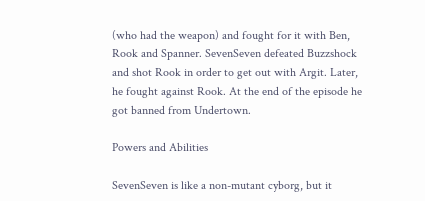(who had the weapon) and fought for it with Ben, Rook and Spanner. SevenSeven defeated Buzzshock and shot Rook in order to get out with Argit. Later, he fought against Rook. At the end of the episode he got banned from Undertown.

Powers and Abilities

SevenSeven is like a non-mutant cyborg, but it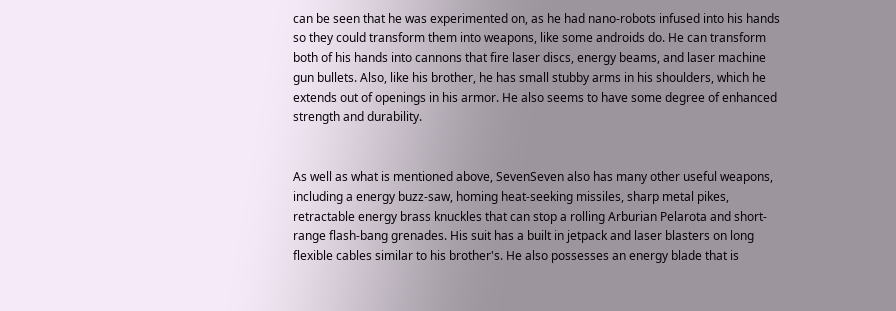can be seen that he was experimented on, as he had nano-robots infused into his hands so they could transform them into weapons, like some androids do. He can transform both of his hands into cannons that fire laser discs, energy beams, and laser machine gun bullets. Also, like his brother, he has small stubby arms in his shoulders, which he extends out of openings in his armor. He also seems to have some degree of enhanced strength and durability.


As well as what is mentioned above, SevenSeven also has many other useful weapons, including a energy buzz-saw, homing heat-seeking missiles, sharp metal pikes, retractable energy brass knuckles that can stop a rolling Arburian Pelarota and short-range flash-bang grenades. His suit has a built in jetpack and laser blasters on long flexible cables similar to his brother's. He also possesses an energy blade that is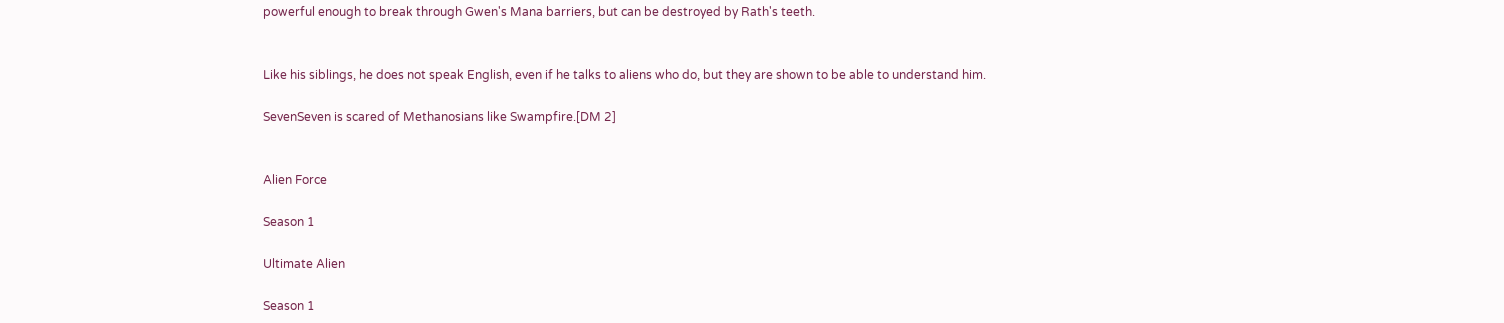powerful enough to break through Gwen's Mana barriers, but can be destroyed by Rath's teeth.


Like his siblings, he does not speak English, even if he talks to aliens who do, but they are shown to be able to understand him.

SevenSeven is scared of Methanosians like Swampfire.[DM 2]


Alien Force

Season 1

Ultimate Alien

Season 1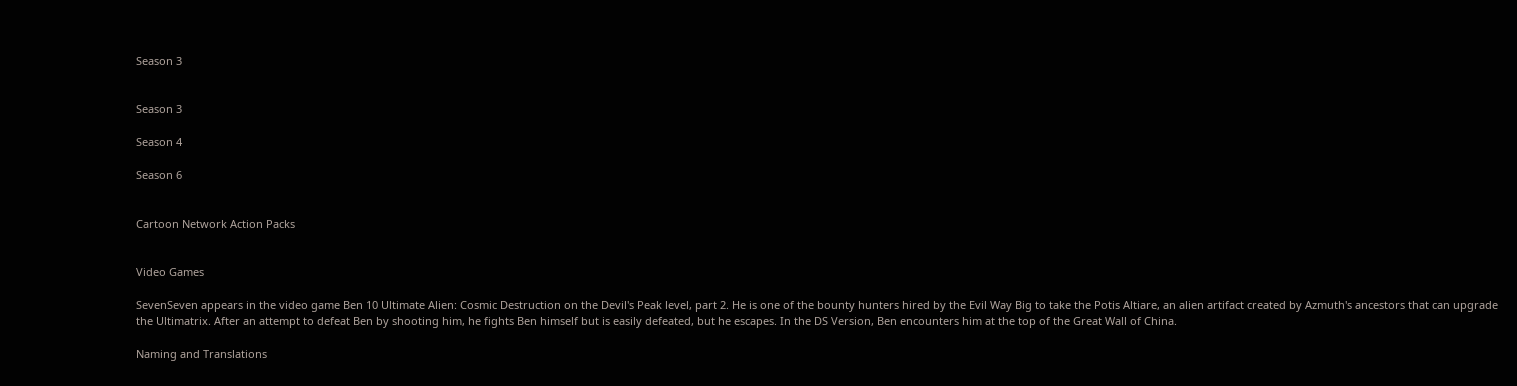Season 3


Season 3

Season 4

Season 6


Cartoon Network Action Packs


Video Games

SevenSeven appears in the video game Ben 10 Ultimate Alien: Cosmic Destruction on the Devil's Peak level, part 2. He is one of the bounty hunters hired by the Evil Way Big to take the Potis Altiare, an alien artifact created by Azmuth's ancestors that can upgrade the Ultimatrix. After an attempt to defeat Ben by shooting him, he fights Ben himself but is easily defeated, but he escapes. In the DS Version, Ben encounters him at the top of the Great Wall of China.

Naming and Translations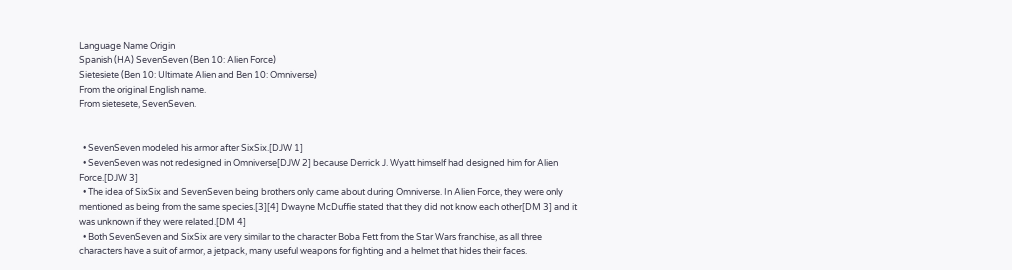Language Name Origin
Spanish (HA) SevenSeven (Ben 10: Alien Force)
Sietesiete (Ben 10: Ultimate Alien and Ben 10: Omniverse)
From the original English name.
From sietesete, SevenSeven.


  • SevenSeven modeled his armor after SixSix.[DJW 1]
  • SevenSeven was not redesigned in Omniverse[DJW 2] because Derrick J. Wyatt himself had designed him for Alien Force.[DJW 3]
  • The idea of SixSix and SevenSeven being brothers only came about during Omniverse. In Alien Force, they were only mentioned as being from the same species.[3][4] Dwayne McDuffie stated that they did not know each other[DM 3] and it was unknown if they were related.[DM 4]
  • Both SevenSeven and SixSix are very similar to the character Boba Fett from the Star Wars franchise, as all three characters have a suit of armor, a jetpack, many useful weapons for fighting and a helmet that hides their faces.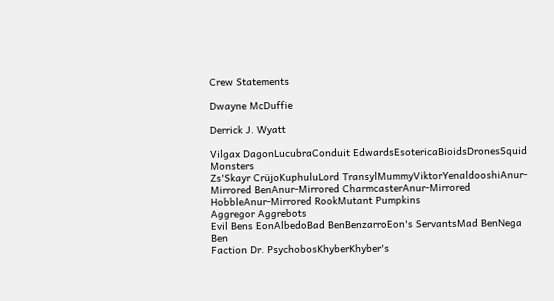Crew Statements

Dwayne McDuffie

Derrick J. Wyatt

Vilgax DagonLucubraConduit EdwardsEsotericaBioidsDronesSquid Monsters
Zs'Skayr CrüjoKuphuluLord TransylMummyViktorYenaldooshiAnur-Mirrored BenAnur-Mirrored CharmcasterAnur-Mirrored HobbleAnur-Mirrored RookMutant Pumpkins
Aggregor Aggrebots
Evil Bens EonAlbedoBad BenBenzarroEon's ServantsMad BenNega Ben
Faction Dr. PsychobosKhyberKhyber's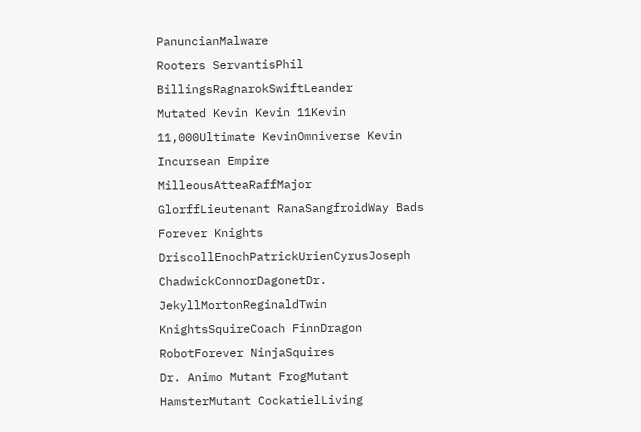PanuncianMalware
Rooters ServantisPhil BillingsRagnarokSwiftLeander
Mutated Kevin Kevin 11Kevin 11,000Ultimate KevinOmniverse Kevin
Incursean Empire MilleousAtteaRaffMajor GlorffLieutenant RanaSangfroidWay Bads
Forever Knights DriscollEnochPatrickUrienCyrusJoseph ChadwickConnorDagonetDr. JekyllMortonReginaldTwin KnightsSquireCoach FinnDragon RobotForever NinjaSquires
Dr. Animo Mutant FrogMutant HamsterMutant CockatielLiving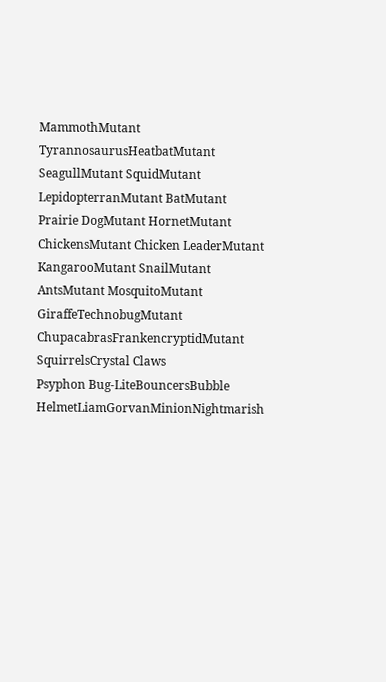MammothMutant TyrannosaurusHeatbatMutant SeagullMutant SquidMutant LepidopterranMutant BatMutant Prairie DogMutant HornetMutant ChickensMutant Chicken LeaderMutant KangarooMutant SnailMutant AntsMutant MosquitoMutant GiraffeTechnobugMutant ChupacabrasFrankencryptidMutant SquirrelsCrystal Claws
Psyphon Bug-LiteBouncersBubble HelmetLiamGorvanMinionNightmarish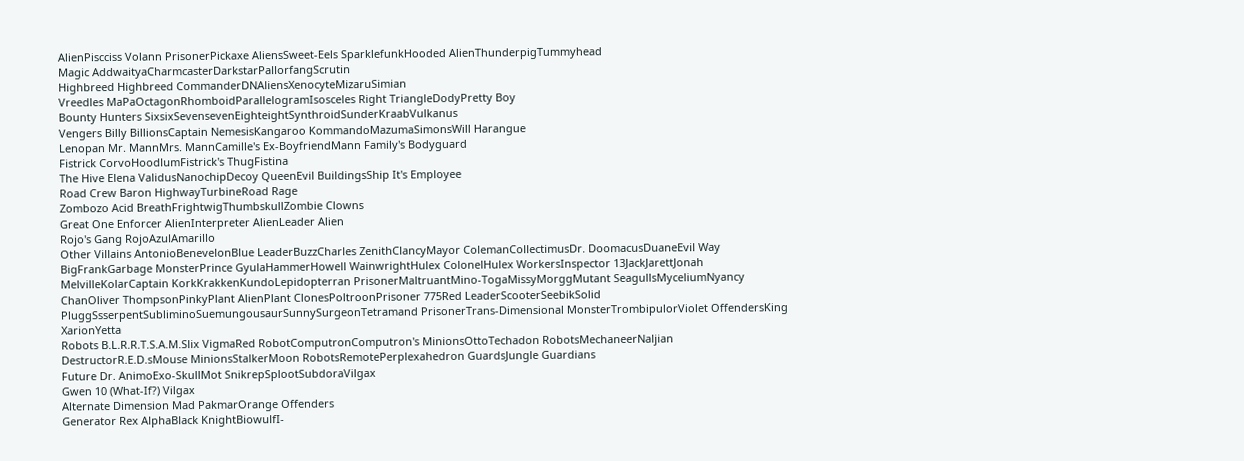AlienPiscciss Volann PrisonerPickaxe AliensSweet-Eels SparklefunkHooded AlienThunderpigTummyhead
Magic AddwaityaCharmcasterDarkstarPallorfangScrutin
Highbreed Highbreed CommanderDNAliensXenocyteMizaruSimian
Vreedles MaPaOctagonRhomboidParallelogramIsosceles Right TriangleDodyPretty Boy
Bounty Hunters SixsixSevensevenEighteightSynthroidSunderKraabVulkanus
Vengers Billy BillionsCaptain NemesisKangaroo KommandoMazumaSimonsWill Harangue
Lenopan Mr. MannMrs. MannCamille's Ex-BoyfriendMann Family's Bodyguard
Fistrick CorvoHoodlumFistrick's ThugFistina
The Hive Elena ValidusNanochipDecoy QueenEvil BuildingsShip It's Employee
Road Crew Baron HighwayTurbineRoad Rage
Zombozo Acid BreathFrightwigThumbskullZombie Clowns
Great One Enforcer AlienInterpreter AlienLeader Alien
Rojo's Gang RojoAzulAmarillo
Other Villains AntonioBenevelonBlue LeaderBuzzCharles ZenithClancyMayor ColemanCollectimusDr. DoomacusDuaneEvil Way BigFrankGarbage MonsterPrince GyulaHammerHowell WainwrightHulex ColonelHulex WorkersInspector 13JackJarettJonah MelvilleKolarCaptain KorkKrakkenKundoLepidopterran PrisonerMaltruantMino-TogaMissyMorggMutant SeagullsMyceliumNyancy ChanOliver ThompsonPinkyPlant AlienPlant ClonesPoltroonPrisoner 775Red LeaderScooterSeebikSolid PluggSsserpentSubliminoSuemungousaurSunnySurgeonTetramand PrisonerTrans-Dimensional MonsterTrombipulorViolet OffendersKing XarionYetta
Robots B.L.R.R.T.S.A.M.Slix VigmaRed RobotComputronComputron's MinionsOttoTechadon RobotsMechaneerNaljian DestructorR.E.D.sMouse MinionsStalkerMoon RobotsRemotePerplexahedron GuardsJungle Guardians
Future Dr. AnimoExo-SkullMot SnikrepSplootSubdoraVilgax
Gwen 10 (What-If?) Vilgax
Alternate Dimension Mad PakmarOrange Offenders
Generator Rex AlphaBlack KnightBiowulfI-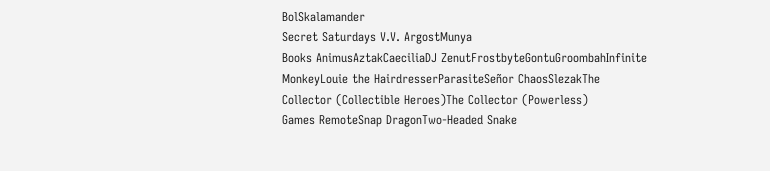BolSkalamander
Secret Saturdays V.V. ArgostMunya
Books AnimusAztakCaeciliaDJ ZenutFrostbyteGontuGroombahInfinite MonkeyLouie the HairdresserParasiteSeñor ChaosSlezakThe Collector (Collectible Heroes)The Collector (Powerless)
Games RemoteSnap DragonTwo-Headed Snake